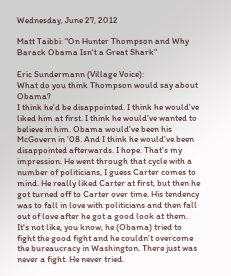Wednesday, June 27, 2012

Matt Taibbi: "On Hunter Thompson and Why Barack Obama Isn't a Great Shark"

Eric Sundermann (Village Voice):
What do you think Thompson would say about Obama?
I think he'd be disappointed. I think he would've liked him at first. I think he would've wanted to believe in him. Obama would've been his McGovern in '08. And I think he would've been disappointed afterwards. I hope. That's my impression. He went through that cycle with a number of politicians, I guess Carter comes to mind. He really liked Carter at first, but then he got turned off to Carter over time. His tendency was to fall in love with politicians and then fall out of love after he got a good look at them.
It's not like, you know, he (Obama) tried to fight the good fight and he couldn't overcome the bureaucracy in Washington. There just was never a fight. He never tried.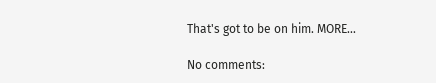That's got to be on him. MORE...

No comments: